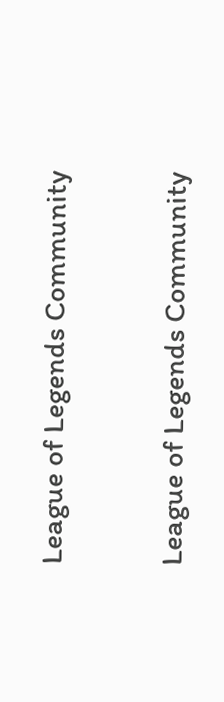League of Legends Community

League of Legends Community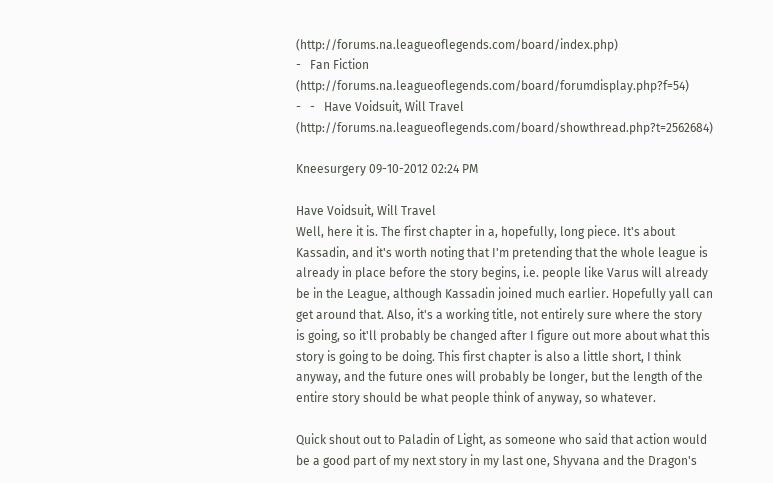(http://forums.na.leagueoflegends.com/board/index.php)
-   Fan Fiction (http://forums.na.leagueoflegends.com/board/forumdisplay.php?f=54)
-   -   Have Voidsuit, Will Travel (http://forums.na.leagueoflegends.com/board/showthread.php?t=2562684)

Kneesurgery 09-10-2012 02:24 PM

Have Voidsuit, Will Travel
Well, here it is. The first chapter in a, hopefully, long piece. It's about Kassadin, and it's worth noting that I'm pretending that the whole league is already in place before the story begins, i.e. people like Varus will already be in the League, although Kassadin joined much earlier. Hopefully yall can get around that. Also, it's a working title, not entirely sure where the story is going, so it'll probably be changed after I figure out more about what this story is going to be doing. This first chapter is also a little short, I think anyway, and the future ones will probably be longer, but the length of the entire story should be what people think of anyway, so whatever.

Quick shout out to Paladin of Light, as someone who said that action would be a good part of my next story in my last one, Shyvana and the Dragon's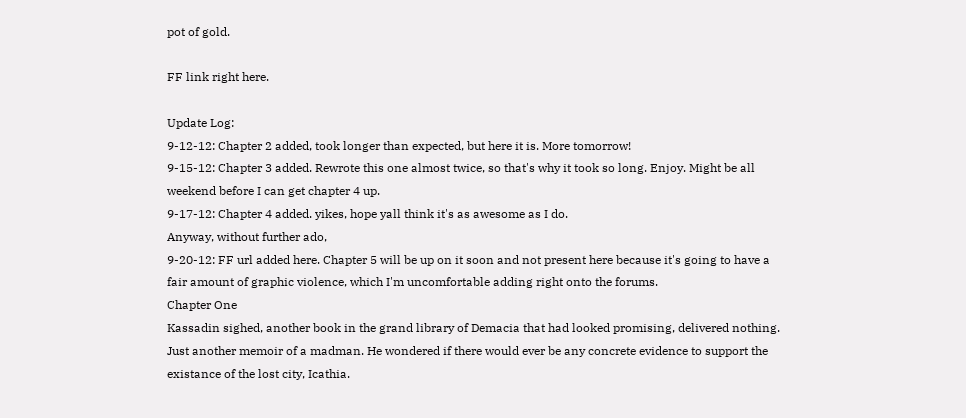pot of gold.

FF link right here.

Update Log:
9-12-12: Chapter 2 added, took longer than expected, but here it is. More tomorrow!
9-15-12: Chapter 3 added. Rewrote this one almost twice, so that's why it took so long. Enjoy. Might be all weekend before I can get chapter 4 up.
9-17-12: Chapter 4 added. yikes, hope yall think it's as awesome as I do.
Anyway, without further ado,
9-20-12: FF url added here. Chapter 5 will be up on it soon and not present here because it's going to have a fair amount of graphic violence, which I'm uncomfortable adding right onto the forums.
Chapter One
Kassadin sighed, another book in the grand library of Demacia that had looked promising, delivered nothing. Just another memoir of a madman. He wondered if there would ever be any concrete evidence to support the existance of the lost city, Icathia.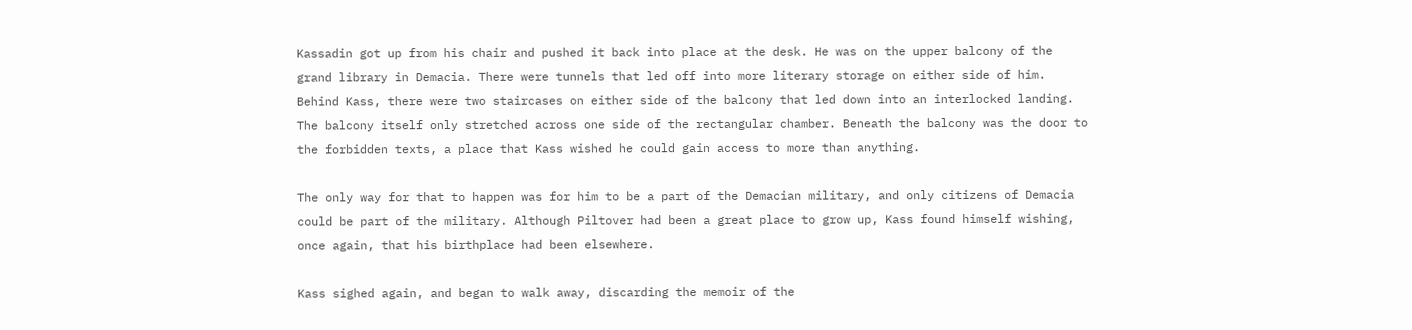Kassadin got up from his chair and pushed it back into place at the desk. He was on the upper balcony of the grand library in Demacia. There were tunnels that led off into more literary storage on either side of him. Behind Kass, there were two staircases on either side of the balcony that led down into an interlocked landing. The balcony itself only stretched across one side of the rectangular chamber. Beneath the balcony was the door to the forbidden texts, a place that Kass wished he could gain access to more than anything.

The only way for that to happen was for him to be a part of the Demacian military, and only citizens of Demacia could be part of the military. Although Piltover had been a great place to grow up, Kass found himself wishing, once again, that his birthplace had been elsewhere.

Kass sighed again, and began to walk away, discarding the memoir of the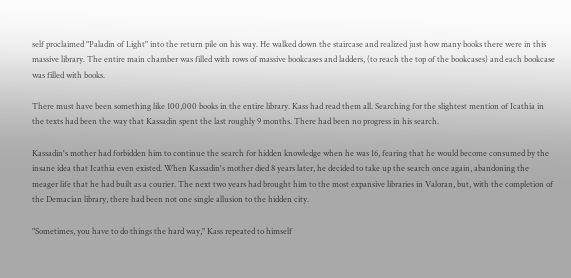self proclaimed "Paladin of Light" into the return pile on his way. He walked down the staircase and realized just how many books there were in this massive library. The entire main chamber was filled with rows of massive bookcases and ladders, (to reach the top of the bookcases) and each bookcase was filled with books.

There must have been something like 100,000 books in the entire library. Kass had read them all. Searching for the slightest mention of Icathia in the texts had been the way that Kassadin spent the last roughly 9 months. There had been no progress in his search.

Kassadin's mother had forbidden him to continue the search for hidden knowledge when he was 16, fearing that he would become consumed by the insane idea that Icathia even existed. When Kassadin's mother died 8 years later, he decided to take up the search once again, abandoning the meager life that he had built as a courier. The next two years had brought him to the most expansive libraries in Valoran, but, with the completion of the Demacian library, there had been not one single allusion to the hidden city.

"Sometimes, you have to do things the hard way," Kass repeated to himself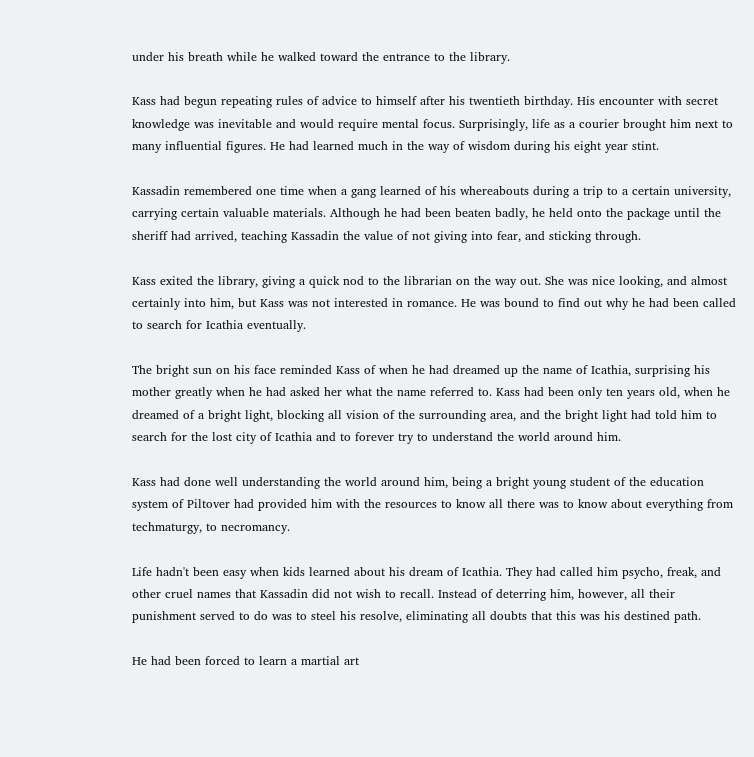under his breath while he walked toward the entrance to the library.

Kass had begun repeating rules of advice to himself after his twentieth birthday. His encounter with secret knowledge was inevitable and would require mental focus. Surprisingly, life as a courier brought him next to many influential figures. He had learned much in the way of wisdom during his eight year stint.

Kassadin remembered one time when a gang learned of his whereabouts during a trip to a certain university, carrying certain valuable materials. Although he had been beaten badly, he held onto the package until the sheriff had arrived, teaching Kassadin the value of not giving into fear, and sticking through.

Kass exited the library, giving a quick nod to the librarian on the way out. She was nice looking, and almost certainly into him, but Kass was not interested in romance. He was bound to find out why he had been called to search for Icathia eventually.

The bright sun on his face reminded Kass of when he had dreamed up the name of Icathia, surprising his mother greatly when he had asked her what the name referred to. Kass had been only ten years old, when he dreamed of a bright light, blocking all vision of the surrounding area, and the bright light had told him to search for the lost city of Icathia and to forever try to understand the world around him.

Kass had done well understanding the world around him, being a bright young student of the education system of Piltover had provided him with the resources to know all there was to know about everything from techmaturgy, to necromancy.

Life hadn't been easy when kids learned about his dream of Icathia. They had called him psycho, freak, and other cruel names that Kassadin did not wish to recall. Instead of deterring him, however, all their punishment served to do was to steel his resolve, eliminating all doubts that this was his destined path.

He had been forced to learn a martial art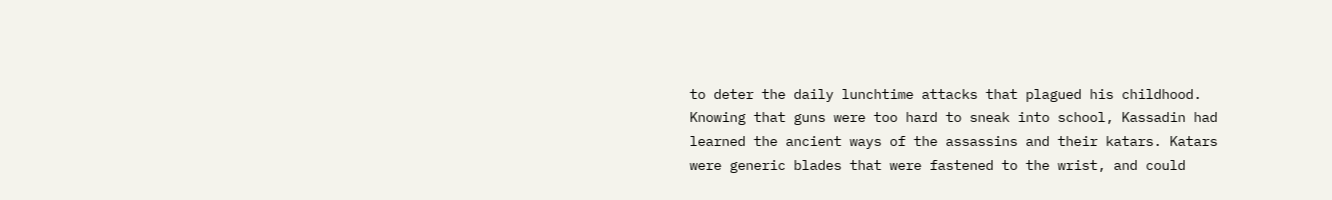to deter the daily lunchtime attacks that plagued his childhood. Knowing that guns were too hard to sneak into school, Kassadin had learned the ancient ways of the assassins and their katars. Katars were generic blades that were fastened to the wrist, and could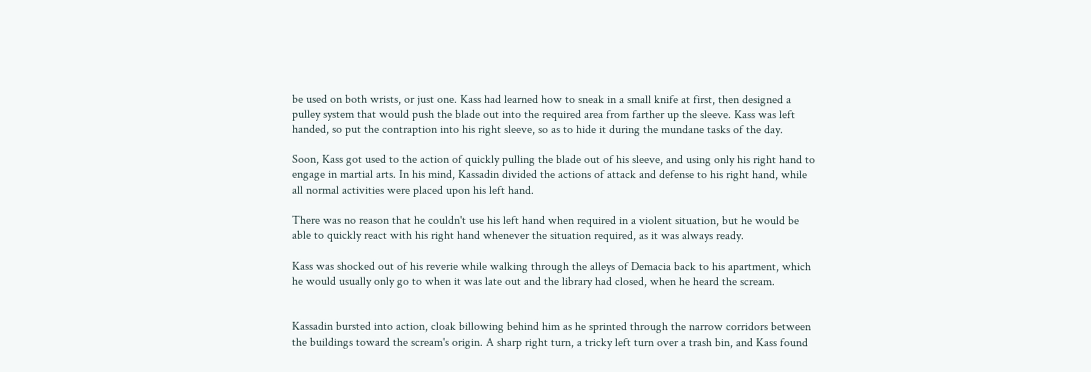be used on both wrists, or just one. Kass had learned how to sneak in a small knife at first, then designed a pulley system that would push the blade out into the required area from farther up the sleeve. Kass was left handed, so put the contraption into his right sleeve, so as to hide it during the mundane tasks of the day.

Soon, Kass got used to the action of quickly pulling the blade out of his sleeve, and using only his right hand to engage in martial arts. In his mind, Kassadin divided the actions of attack and defense to his right hand, while all normal activities were placed upon his left hand.

There was no reason that he couldn't use his left hand when required in a violent situation, but he would be able to quickly react with his right hand whenever the situation required, as it was always ready.

Kass was shocked out of his reverie while walking through the alleys of Demacia back to his apartment, which he would usually only go to when it was late out and the library had closed, when he heard the scream.


Kassadin bursted into action, cloak billowing behind him as he sprinted through the narrow corridors between the buildings toward the scream's origin. A sharp right turn, a tricky left turn over a trash bin, and Kass found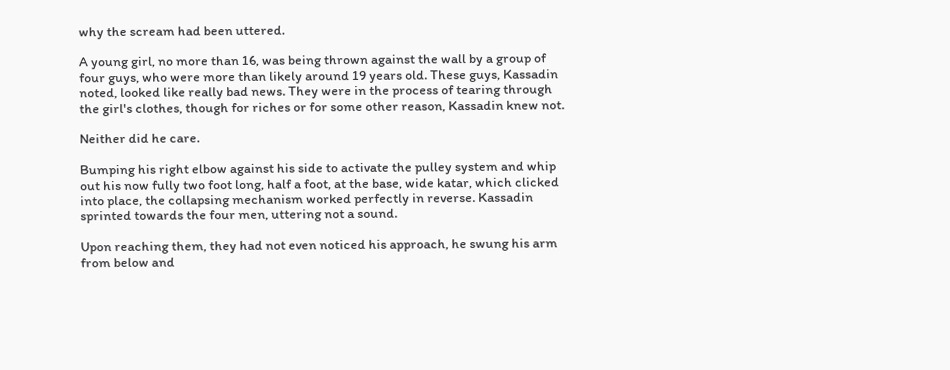why the scream had been uttered.

A young girl, no more than 16, was being thrown against the wall by a group of four guys, who were more than likely around 19 years old. These guys, Kassadin noted, looked like really bad news. They were in the process of tearing through the girl's clothes, though for riches or for some other reason, Kassadin knew not.

Neither did he care.

Bumping his right elbow against his side to activate the pulley system and whip out his now fully two foot long, half a foot, at the base, wide katar, which clicked into place, the collapsing mechanism worked perfectly in reverse. Kassadin sprinted towards the four men, uttering not a sound.

Upon reaching them, they had not even noticed his approach, he swung his arm from below and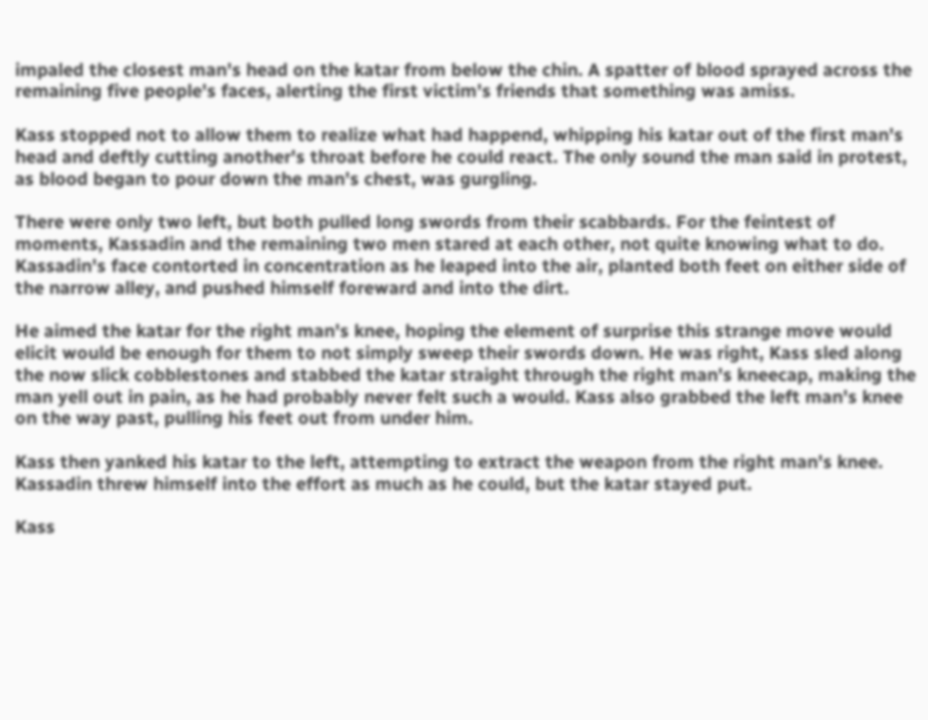impaled the closest man's head on the katar from below the chin. A spatter of blood sprayed across the remaining five people's faces, alerting the first victim's friends that something was amiss.

Kass stopped not to allow them to realize what had happend, whipping his katar out of the first man's head and deftly cutting another's throat before he could react. The only sound the man said in protest, as blood began to pour down the man's chest, was gurgling.

There were only two left, but both pulled long swords from their scabbards. For the feintest of moments, Kassadin and the remaining two men stared at each other, not quite knowing what to do. Kassadin's face contorted in concentration as he leaped into the air, planted both feet on either side of the narrow alley, and pushed himself foreward and into the dirt.

He aimed the katar for the right man's knee, hoping the element of surprise this strange move would elicit would be enough for them to not simply sweep their swords down. He was right, Kass sled along the now slick cobblestones and stabbed the katar straight through the right man's kneecap, making the man yell out in pain, as he had probably never felt such a would. Kass also grabbed the left man's knee on the way past, pulling his feet out from under him.

Kass then yanked his katar to the left, attempting to extract the weapon from the right man's knee. Kassadin threw himself into the effort as much as he could, but the katar stayed put.

Kass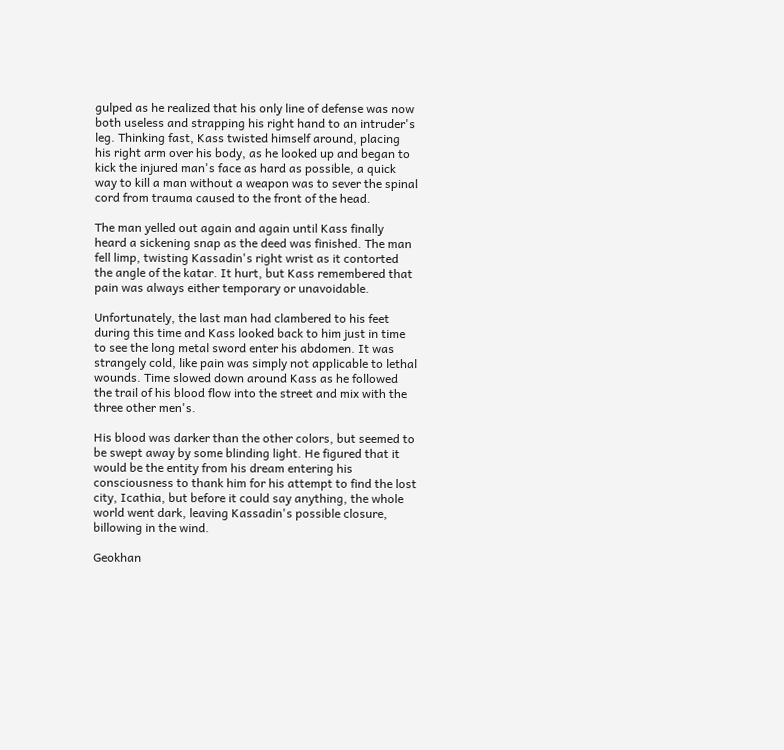gulped as he realized that his only line of defense was now both useless and strapping his right hand to an intruder's leg. Thinking fast, Kass twisted himself around, placing his right arm over his body, as he looked up and began to kick the injured man's face as hard as possible, a quick way to kill a man without a weapon was to sever the spinal cord from trauma caused to the front of the head.

The man yelled out again and again until Kass finally heard a sickening snap as the deed was finished. The man fell limp, twisting Kassadin's right wrist as it contorted the angle of the katar. It hurt, but Kass remembered that pain was always either temporary or unavoidable.

Unfortunately, the last man had clambered to his feet during this time and Kass looked back to him just in time to see the long metal sword enter his abdomen. It was strangely cold, like pain was simply not applicable to lethal wounds. Time slowed down around Kass as he followed the trail of his blood flow into the street and mix with the three other men's.

His blood was darker than the other colors, but seemed to be swept away by some blinding light. He figured that it would be the entity from his dream entering his consciousness to thank him for his attempt to find the lost city, Icathia, but before it could say anything, the whole world went dark, leaving Kassadin's possible closure, billowing in the wind.

Geokhan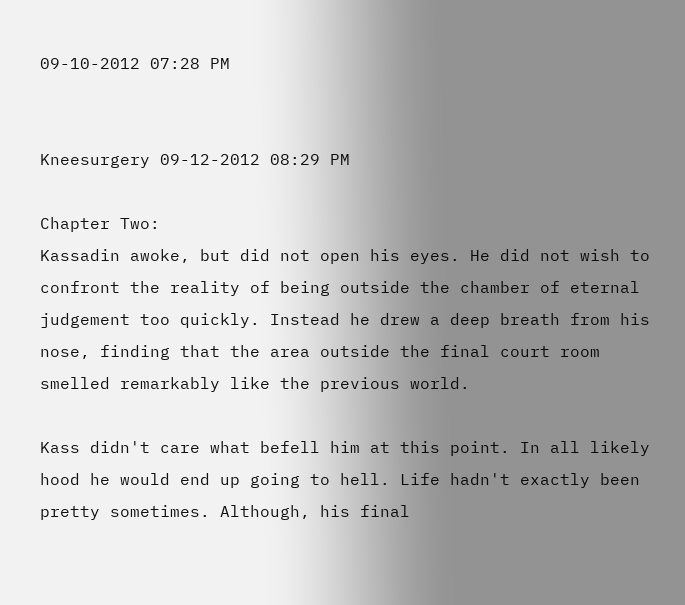09-10-2012 07:28 PM


Kneesurgery 09-12-2012 08:29 PM

Chapter Two:
Kassadin awoke, but did not open his eyes. He did not wish to confront the reality of being outside the chamber of eternal judgement too quickly. Instead he drew a deep breath from his nose, finding that the area outside the final court room smelled remarkably like the previous world.

Kass didn't care what befell him at this point. In all likely hood he would end up going to hell. Life hadn't exactly been pretty sometimes. Although, his final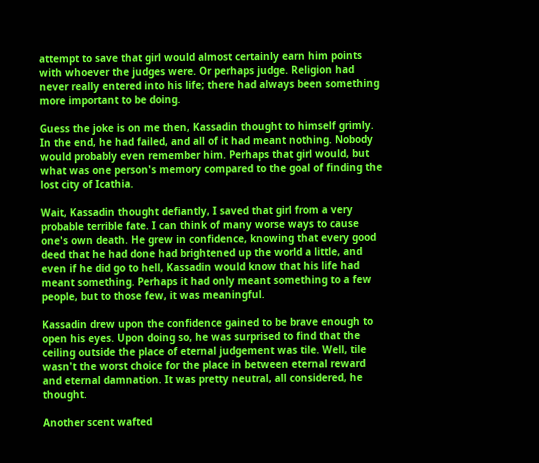attempt to save that girl would almost certainly earn him points with whoever the judges were. Or perhaps judge. Religion had never really entered into his life; there had always been something more important to be doing.

Guess the joke is on me then, Kassadin thought to himself grimly. In the end, he had failed, and all of it had meant nothing. Nobody would probably even remember him. Perhaps that girl would, but what was one person's memory compared to the goal of finding the lost city of Icathia.

Wait, Kassadin thought defiantly, I saved that girl from a very probable terrible fate. I can think of many worse ways to cause one's own death. He grew in confidence, knowing that every good deed that he had done had brightened up the world a little, and even if he did go to hell, Kassadin would know that his life had meant something. Perhaps it had only meant something to a few people, but to those few, it was meaningful.

Kassadin drew upon the confidence gained to be brave enough to open his eyes. Upon doing so, he was surprised to find that the ceiling outside the place of eternal judgement was tile. Well, tile wasn't the worst choice for the place in between eternal reward and eternal damnation. It was pretty neutral, all considered, he thought.

Another scent wafted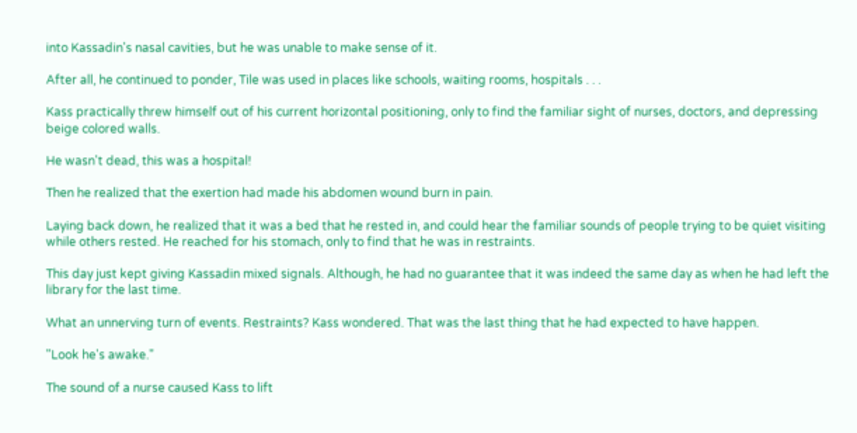into Kassadin's nasal cavities, but he was unable to make sense of it.

After all, he continued to ponder, Tile was used in places like schools, waiting rooms, hospitals . . .

Kass practically threw himself out of his current horizontal positioning, only to find the familiar sight of nurses, doctors, and depressing beige colored walls.

He wasn't dead, this was a hospital!

Then he realized that the exertion had made his abdomen wound burn in pain.

Laying back down, he realized that it was a bed that he rested in, and could hear the familiar sounds of people trying to be quiet visiting while others rested. He reached for his stomach, only to find that he was in restraints.

This day just kept giving Kassadin mixed signals. Although, he had no guarantee that it was indeed the same day as when he had left the library for the last time.

What an unnerving turn of events. Restraints? Kass wondered. That was the last thing that he had expected to have happen.

"Look he's awake."

The sound of a nurse caused Kass to lift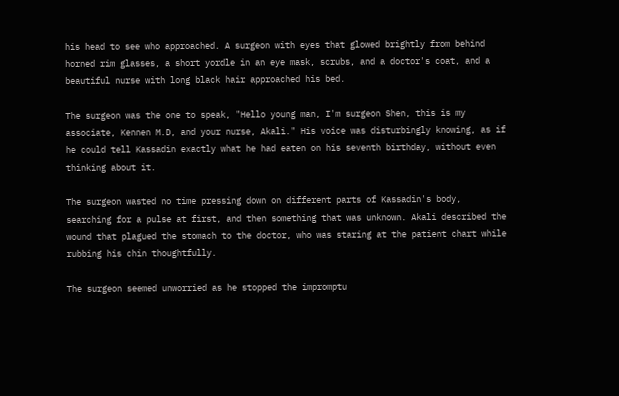his head to see who approached. A surgeon with eyes that glowed brightly from behind horned rim glasses, a short yordle in an eye mask, scrubs, and a doctor's coat, and a beautiful nurse with long black hair approached his bed.

The surgeon was the one to speak, "Hello young man, I'm surgeon Shen, this is my associate, Kennen M.D, and your nurse, Akali." His voice was disturbingly knowing, as if he could tell Kassadin exactly what he had eaten on his seventh birthday, without even thinking about it.

The surgeon wasted no time pressing down on different parts of Kassadin's body, searching for a pulse at first, and then something that was unknown. Akali described the wound that plagued the stomach to the doctor, who was staring at the patient chart while rubbing his chin thoughtfully.

The surgeon seemed unworried as he stopped the impromptu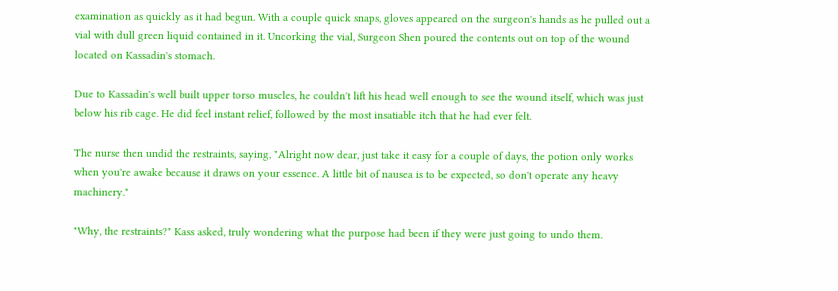examination as quickly as it had begun. With a couple quick snaps, gloves appeared on the surgeon's hands as he pulled out a vial with dull green liquid contained in it. Uncorking the vial, Surgeon Shen poured the contents out on top of the wound located on Kassadin's stomach.

Due to Kassadin's well built upper torso muscles, he couldn't lift his head well enough to see the wound itself, which was just below his rib cage. He did feel instant relief, followed by the most insatiable itch that he had ever felt.

The nurse then undid the restraints, saying, "Alright now dear, just take it easy for a couple of days, the potion only works when you're awake because it draws on your essence. A little bit of nausea is to be expected, so don't operate any heavy machinery."

"Why, the restraints?" Kass asked, truly wondering what the purpose had been if they were just going to undo them.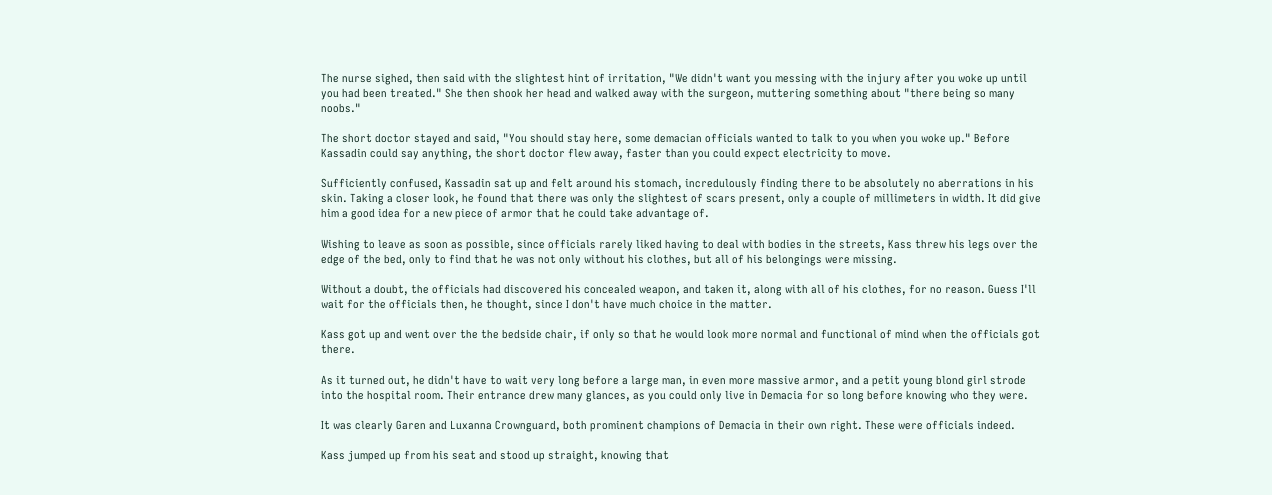The nurse sighed, then said with the slightest hint of irritation, "We didn't want you messing with the injury after you woke up until you had been treated." She then shook her head and walked away with the surgeon, muttering something about "there being so many noobs."

The short doctor stayed and said, "You should stay here, some demacian officials wanted to talk to you when you woke up." Before Kassadin could say anything, the short doctor flew away, faster than you could expect electricity to move.

Sufficiently confused, Kassadin sat up and felt around his stomach, incredulously finding there to be absolutely no aberrations in his skin. Taking a closer look, he found that there was only the slightest of scars present, only a couple of millimeters in width. It did give him a good idea for a new piece of armor that he could take advantage of.

Wishing to leave as soon as possible, since officials rarely liked having to deal with bodies in the streets, Kass threw his legs over the edge of the bed, only to find that he was not only without his clothes, but all of his belongings were missing.

Without a doubt, the officials had discovered his concealed weapon, and taken it, along with all of his clothes, for no reason. Guess I'll wait for the officials then, he thought, since I don't have much choice in the matter.

Kass got up and went over the the bedside chair, if only so that he would look more normal and functional of mind when the officials got there.

As it turned out, he didn't have to wait very long before a large man, in even more massive armor, and a petit young blond girl strode into the hospital room. Their entrance drew many glances, as you could only live in Demacia for so long before knowing who they were.

It was clearly Garen and Luxanna Crownguard, both prominent champions of Demacia in their own right. These were officials indeed.

Kass jumped up from his seat and stood up straight, knowing that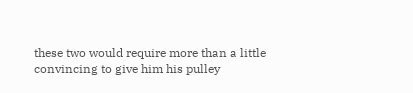these two would require more than a little convincing to give him his pulley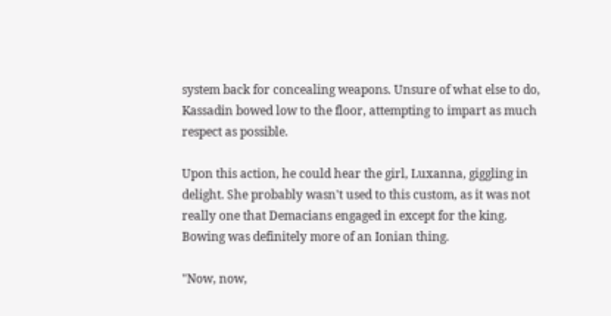system back for concealing weapons. Unsure of what else to do, Kassadin bowed low to the floor, attempting to impart as much respect as possible.

Upon this action, he could hear the girl, Luxanna, giggling in delight. She probably wasn't used to this custom, as it was not really one that Demacians engaged in except for the king. Bowing was definitely more of an Ionian thing.

"Now, now,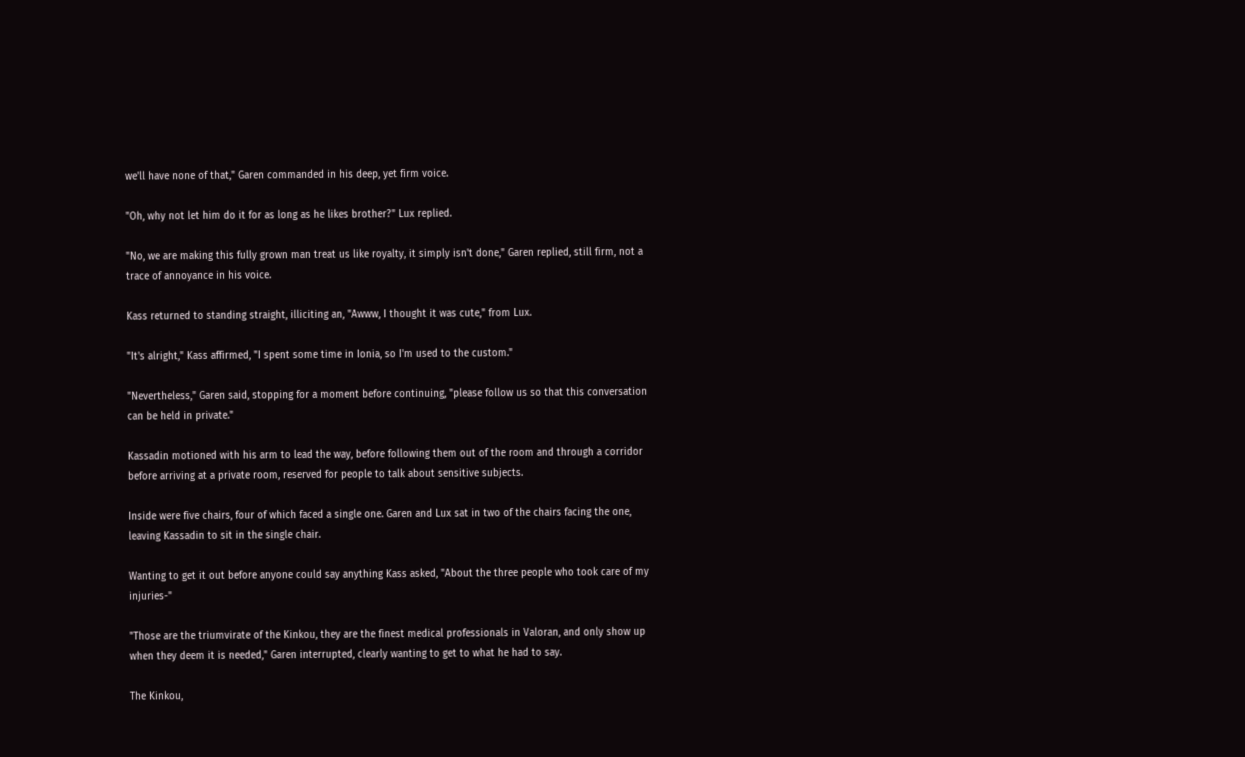we'll have none of that," Garen commanded in his deep, yet firm voice.

"Oh, why not let him do it for as long as he likes brother?" Lux replied.

"No, we are making this fully grown man treat us like royalty, it simply isn't done," Garen replied, still firm, not a trace of annoyance in his voice.

Kass returned to standing straight, illiciting an, "Awww, I thought it was cute," from Lux.

"It's alright," Kass affirmed, "I spent some time in Ionia, so I'm used to the custom."

"Nevertheless," Garen said, stopping for a moment before continuing, "please follow us so that this conversation can be held in private."

Kassadin motioned with his arm to lead the way, before following them out of the room and through a corridor before arriving at a private room, reserved for people to talk about sensitive subjects.

Inside were five chairs, four of which faced a single one. Garen and Lux sat in two of the chairs facing the one, leaving Kassadin to sit in the single chair.

Wanting to get it out before anyone could say anything Kass asked, "About the three people who took care of my injuries-"

"Those are the triumvirate of the Kinkou, they are the finest medical professionals in Valoran, and only show up when they deem it is needed," Garen interrupted, clearly wanting to get to what he had to say.

The Kinkou,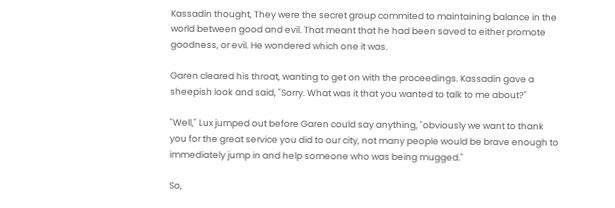Kassadin thought, They were the secret group commited to maintaining balance in the world between good and evil. That meant that he had been saved to either promote goodness, or evil. He wondered which one it was.

Garen cleared his throat, wanting to get on with the proceedings. Kassadin gave a sheepish look and said, "Sorry. What was it that you wanted to talk to me about?"

"Well," Lux jumped out before Garen could say anything, "obviously we want to thank you for the great service you did to our city, not many people would be brave enough to immediately jump in and help someone who was being mugged."

So,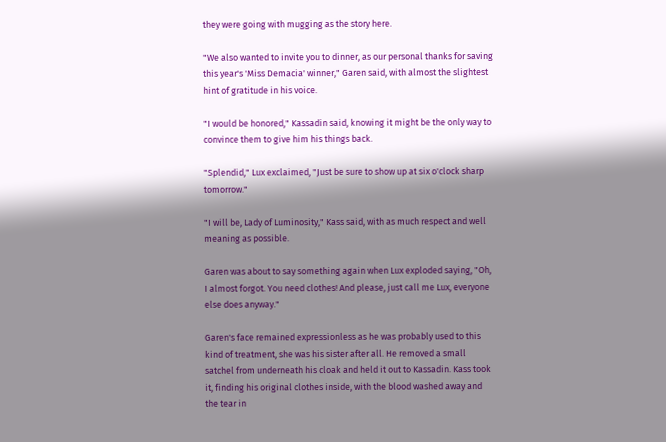they were going with mugging as the story here.

"We also wanted to invite you to dinner, as our personal thanks for saving this year's 'Miss Demacia' winner," Garen said, with almost the slightest hint of gratitude in his voice.

"I would be honored," Kassadin said, knowing it might be the only way to convince them to give him his things back.

"Splendid," Lux exclaimed, "Just be sure to show up at six o'clock sharp tomorrow."

"I will be, Lady of Luminosity," Kass said, with as much respect and well meaning as possible.

Garen was about to say something again when Lux exploded saying, "Oh, I almost forgot. You need clothes! And please, just call me Lux, everyone else does anyway."

Garen's face remained expressionless as he was probably used to this kind of treatment, she was his sister after all. He removed a small satchel from underneath his cloak and held it out to Kassadin. Kass took it, finding his original clothes inside, with the blood washed away and the tear in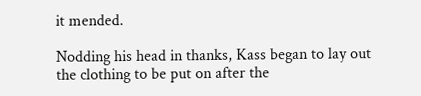it mended.

Nodding his head in thanks, Kass began to lay out the clothing to be put on after the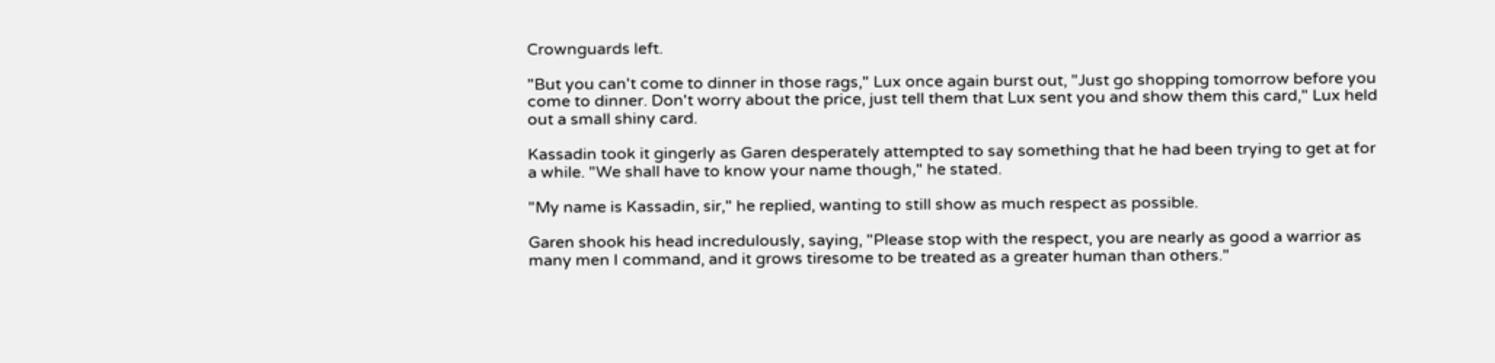Crownguards left.

"But you can't come to dinner in those rags," Lux once again burst out, "Just go shopping tomorrow before you come to dinner. Don't worry about the price, just tell them that Lux sent you and show them this card," Lux held out a small shiny card.

Kassadin took it gingerly as Garen desperately attempted to say something that he had been trying to get at for a while. "We shall have to know your name though," he stated.

"My name is Kassadin, sir," he replied, wanting to still show as much respect as possible.

Garen shook his head incredulously, saying, "Please stop with the respect, you are nearly as good a warrior as many men I command, and it grows tiresome to be treated as a greater human than others."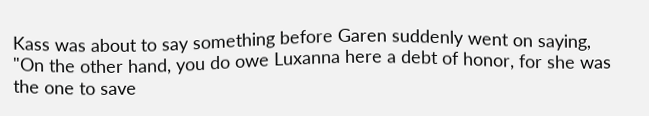Kass was about to say something before Garen suddenly went on saying, "On the other hand, you do owe Luxanna here a debt of honor, for she was the one to save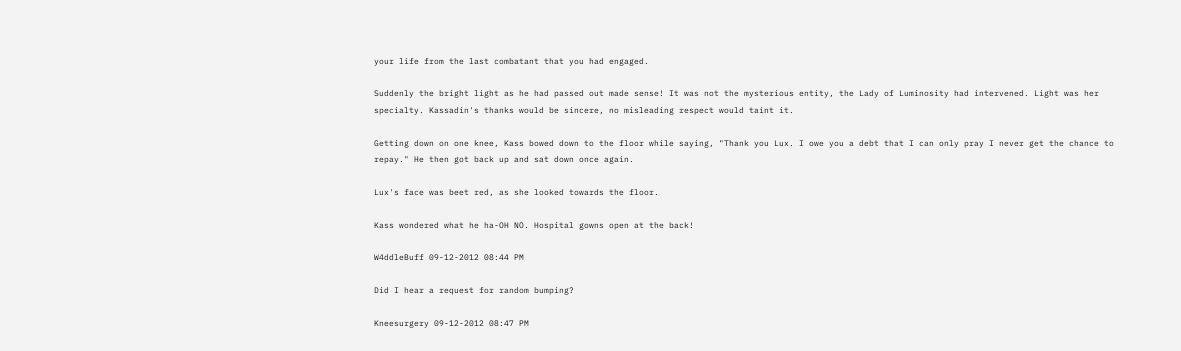your life from the last combatant that you had engaged.

Suddenly the bright light as he had passed out made sense! It was not the mysterious entity, the Lady of Luminosity had intervened. Light was her specialty. Kassadin's thanks would be sincere, no misleading respect would taint it.

Getting down on one knee, Kass bowed down to the floor while saying, "Thank you Lux. I owe you a debt that I can only pray I never get the chance to repay." He then got back up and sat down once again.

Lux's face was beet red, as she looked towards the floor.

Kass wondered what he ha-OH NO. Hospital gowns open at the back!

W4ddleBuff 09-12-2012 08:44 PM

Did I hear a request for random bumping?

Kneesurgery 09-12-2012 08:47 PM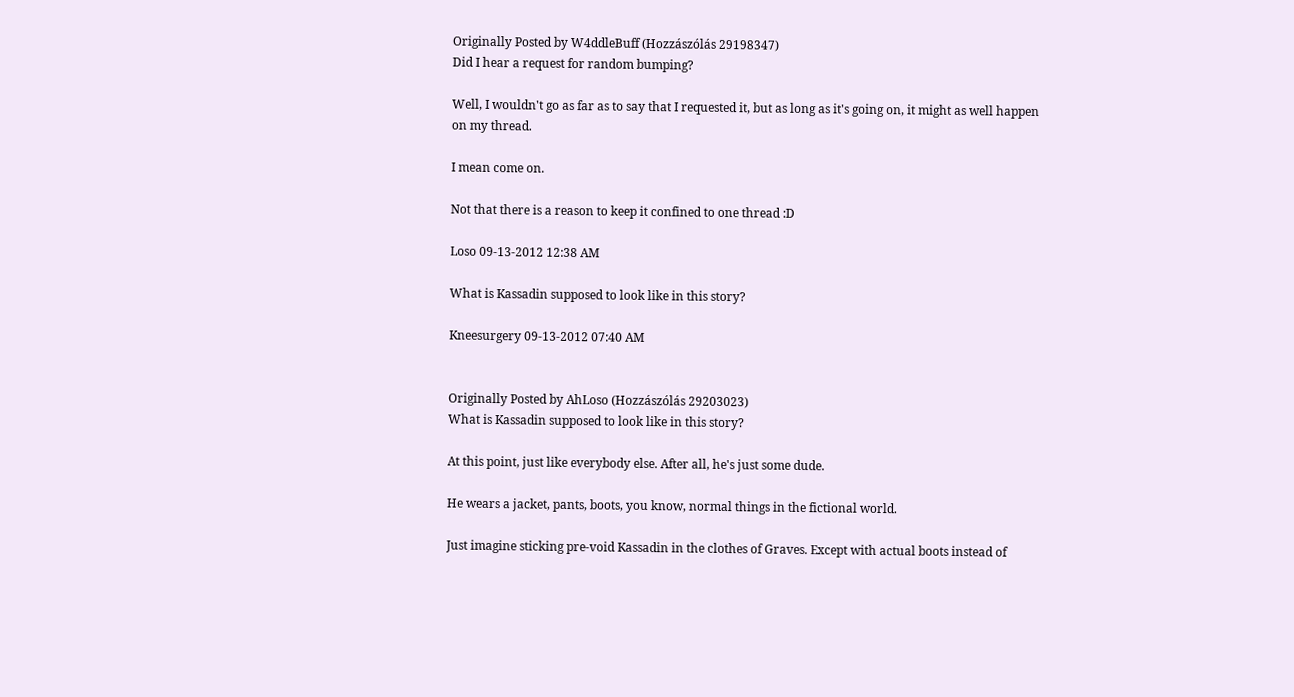Originally Posted by W4ddleBuff (Hozzászólás 29198347)
Did I hear a request for random bumping?

Well, I wouldn't go as far as to say that I requested it, but as long as it's going on, it might as well happen on my thread.

I mean come on.

Not that there is a reason to keep it confined to one thread :D

Loso 09-13-2012 12:38 AM

What is Kassadin supposed to look like in this story?

Kneesurgery 09-13-2012 07:40 AM


Originally Posted by AhLoso (Hozzászólás 29203023)
What is Kassadin supposed to look like in this story?

At this point, just like everybody else. After all, he's just some dude.

He wears a jacket, pants, boots, you know, normal things in the fictional world.

Just imagine sticking pre-void Kassadin in the clothes of Graves. Except with actual boots instead of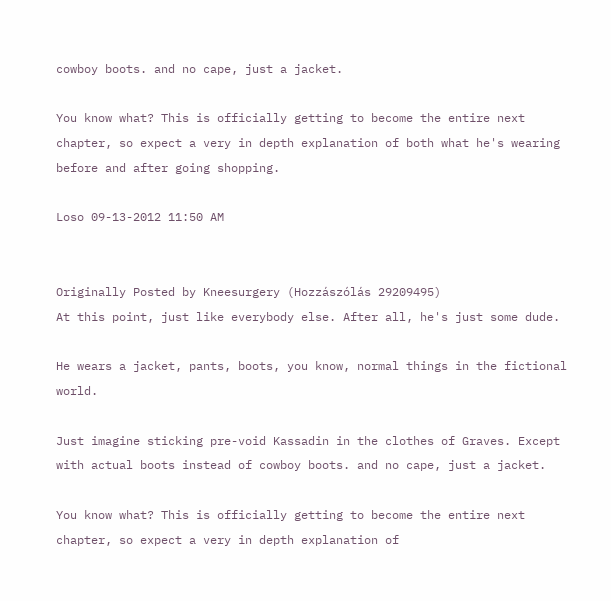cowboy boots. and no cape, just a jacket.

You know what? This is officially getting to become the entire next chapter, so expect a very in depth explanation of both what he's wearing before and after going shopping.

Loso 09-13-2012 11:50 AM


Originally Posted by Kneesurgery (Hozzászólás 29209495)
At this point, just like everybody else. After all, he's just some dude.

He wears a jacket, pants, boots, you know, normal things in the fictional world.

Just imagine sticking pre-void Kassadin in the clothes of Graves. Except with actual boots instead of cowboy boots. and no cape, just a jacket.

You know what? This is officially getting to become the entire next chapter, so expect a very in depth explanation of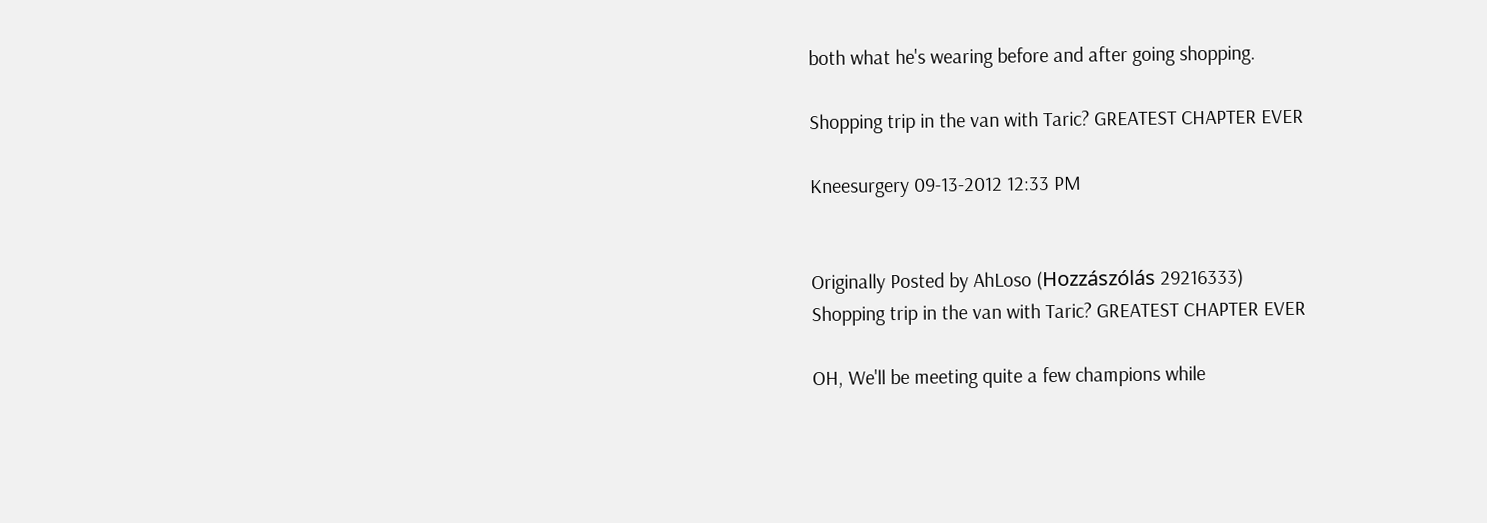both what he's wearing before and after going shopping.

Shopping trip in the van with Taric? GREATEST CHAPTER EVER

Kneesurgery 09-13-2012 12:33 PM


Originally Posted by AhLoso (Hozzászólás 29216333)
Shopping trip in the van with Taric? GREATEST CHAPTER EVER

OH, We'll be meeting quite a few champions while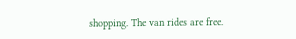shopping. The van rides are free.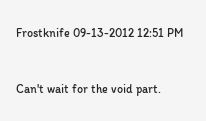Frostknife 09-13-2012 12:51 PM


Can't wait for the void part.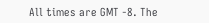All times are GMT -8. The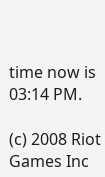time now is 03:14 PM.

(c) 2008 Riot Games Inc